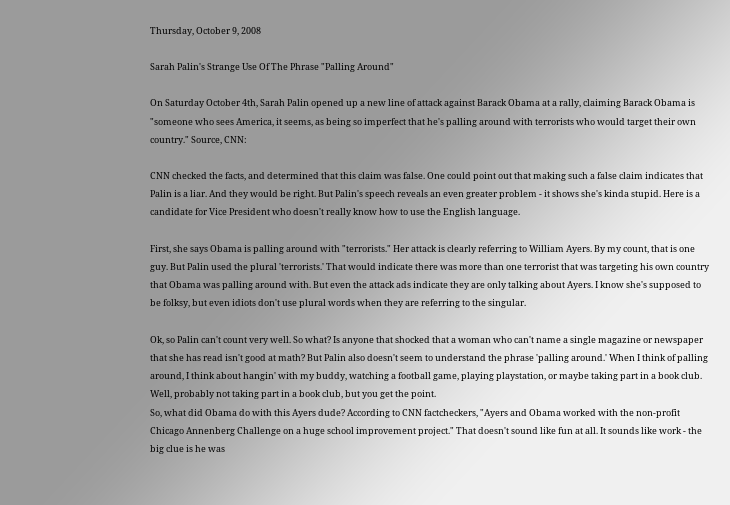Thursday, October 9, 2008

Sarah Palin's Strange Use Of The Phrase "Palling Around"

On Saturday October 4th, Sarah Palin opened up a new line of attack against Barack Obama at a rally, claiming Barack Obama is "someone who sees America, it seems, as being so imperfect that he's palling around with terrorists who would target their own country." Source, CNN:

CNN checked the facts, and determined that this claim was false. One could point out that making such a false claim indicates that Palin is a liar. And they would be right. But Palin's speech reveals an even greater problem - it shows she's kinda stupid. Here is a candidate for Vice President who doesn't really know how to use the English language.

First, she says Obama is palling around with "terrorists." Her attack is clearly referring to William Ayers. By my count, that is one guy. But Palin used the plural 'terrorists.' That would indicate there was more than one terrorist that was targeting his own country that Obama was palling around with. But even the attack ads indicate they are only talking about Ayers. I know she's supposed to be folksy, but even idiots don't use plural words when they are referring to the singular.

Ok, so Palin can't count very well. So what? Is anyone that shocked that a woman who can't name a single magazine or newspaper that she has read isn't good at math? But Palin also doesn't seem to understand the phrase 'palling around.' When I think of palling around, I think about hangin' with my buddy, watching a football game, playing playstation, or maybe taking part in a book club. Well, probably not taking part in a book club, but you get the point.
So, what did Obama do with this Ayers dude? According to CNN factcheckers, "Ayers and Obama worked with the non-profit Chicago Annenberg Challenge on a huge school improvement project." That doesn't sound like fun at all. It sounds like work - the big clue is he was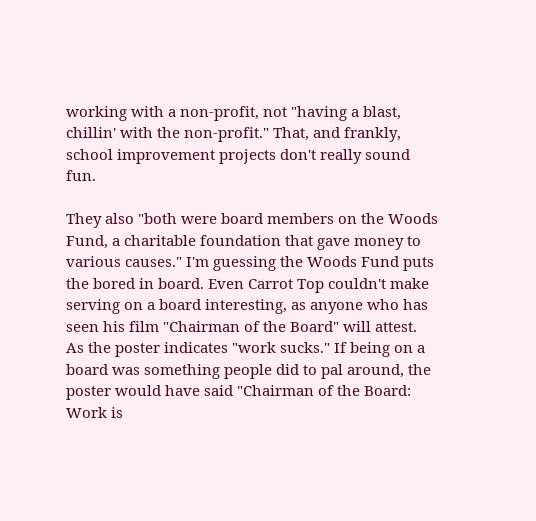working with a non-profit, not "having a blast, chillin' with the non-profit." That, and frankly, school improvement projects don't really sound fun.

They also "both were board members on the Woods Fund, a charitable foundation that gave money to various causes." I'm guessing the Woods Fund puts the bored in board. Even Carrot Top couldn't make serving on a board interesting, as anyone who has seen his film "Chairman of the Board" will attest. As the poster indicates "work sucks." If being on a board was something people did to pal around, the poster would have said "Chairman of the Board: Work is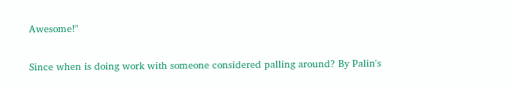Awesome!"

Since when is doing work with someone considered palling around? By Palin's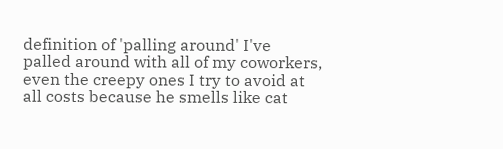definition of 'palling around' I've palled around with all of my coworkers, even the creepy ones I try to avoid at all costs because he smells like cat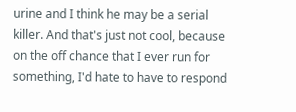urine and I think he may be a serial killer. And that's just not cool, because on the off chance that I ever run for something, I'd hate to have to respond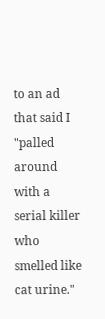to an ad that said I "palled around with a serial killer who smelled like cat urine."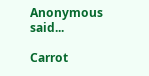Anonymous said...

Carrot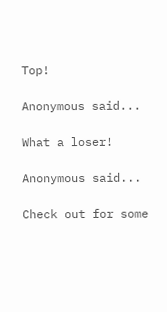Top!

Anonymous said...

What a loser!

Anonymous said...

Check out for some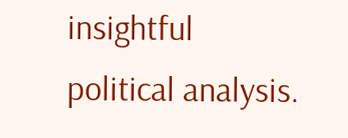insightful political analysis.